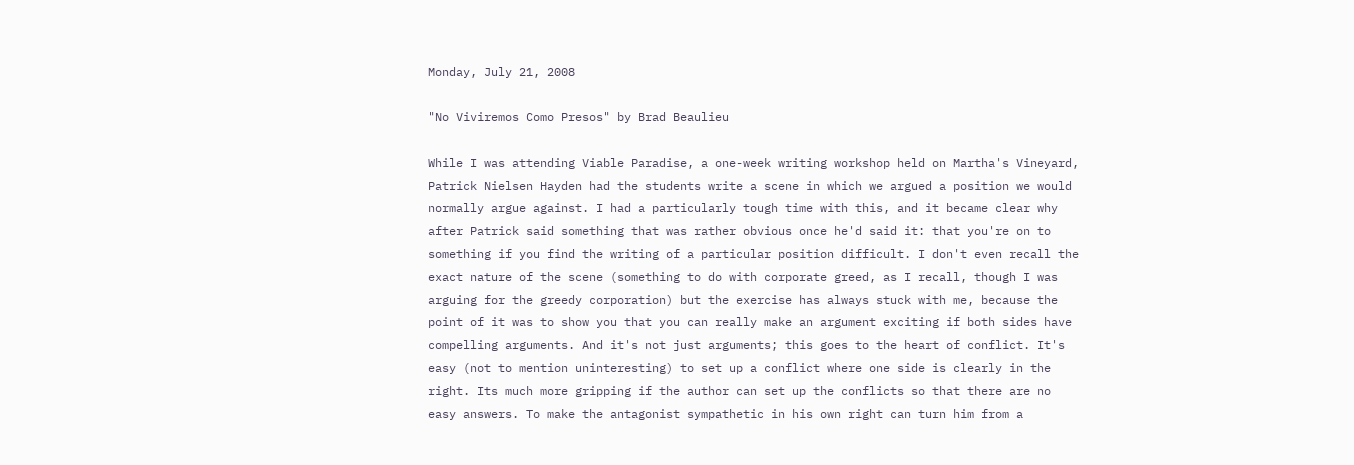Monday, July 21, 2008

"No Viviremos Como Presos" by Brad Beaulieu

While I was attending Viable Paradise, a one-week writing workshop held on Martha's Vineyard, Patrick Nielsen Hayden had the students write a scene in which we argued a position we would normally argue against. I had a particularly tough time with this, and it became clear why after Patrick said something that was rather obvious once he'd said it: that you're on to something if you find the writing of a particular position difficult. I don't even recall the exact nature of the scene (something to do with corporate greed, as I recall, though I was arguing for the greedy corporation) but the exercise has always stuck with me, because the point of it was to show you that you can really make an argument exciting if both sides have compelling arguments. And it's not just arguments; this goes to the heart of conflict. It's easy (not to mention uninteresting) to set up a conflict where one side is clearly in the right. Its much more gripping if the author can set up the conflicts so that there are no easy answers. To make the antagonist sympathetic in his own right can turn him from a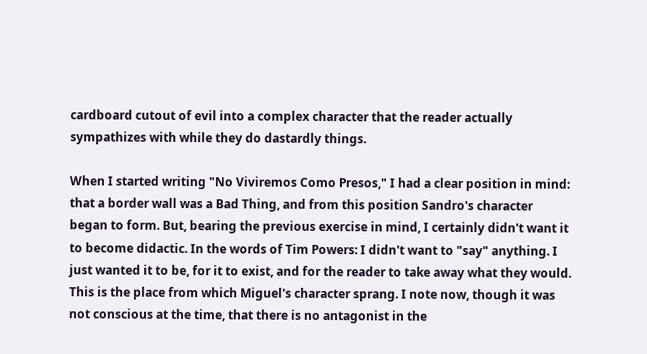cardboard cutout of evil into a complex character that the reader actually sympathizes with while they do dastardly things.

When I started writing "No Viviremos Como Presos," I had a clear position in mind: that a border wall was a Bad Thing, and from this position Sandro's character began to form. But, bearing the previous exercise in mind, I certainly didn't want it to become didactic. In the words of Tim Powers: I didn't want to "say" anything. I just wanted it to be, for it to exist, and for the reader to take away what they would. This is the place from which Miguel's character sprang. I note now, though it was not conscious at the time, that there is no antagonist in the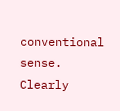conventional sense. Clearly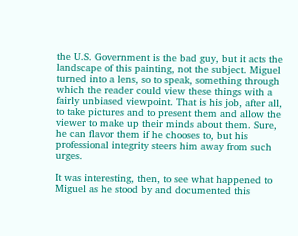the U.S. Government is the bad guy, but it acts the landscape of this painting, not the subject. Miguel turned into a lens, so to speak, something through which the reader could view these things with a fairly unbiased viewpoint. That is his job, after all, to take pictures and to present them and allow the viewer to make up their minds about them. Sure, he can flavor them if he chooses to, but his professional integrity steers him away from such urges.

It was interesting, then, to see what happened to Miguel as he stood by and documented this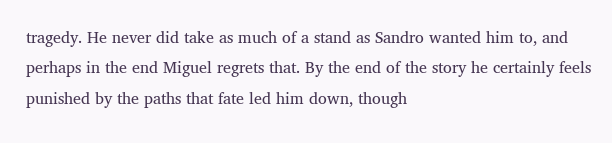tragedy. He never did take as much of a stand as Sandro wanted him to, and perhaps in the end Miguel regrets that. By the end of the story he certainly feels punished by the paths that fate led him down, though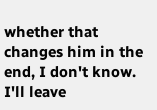whether that changes him in the end, I don't know. I'll leave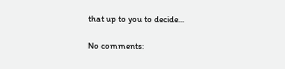that up to you to decide...

No comments: